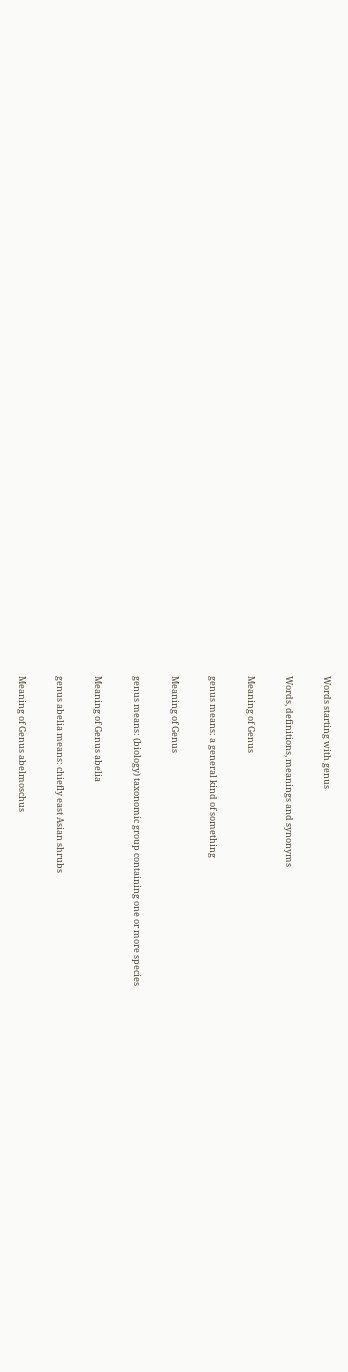Words starting with genus

Words, definitions, meanings and synonyms

Meaning of Genus

genus means: a general kind of something

Meaning of Genus

genus means: (biology) taxonomic group containing one or more species

Meaning of Genus abelia

genus abelia means: chiefly east Asian shrubs

Meaning of Genus abelmoschus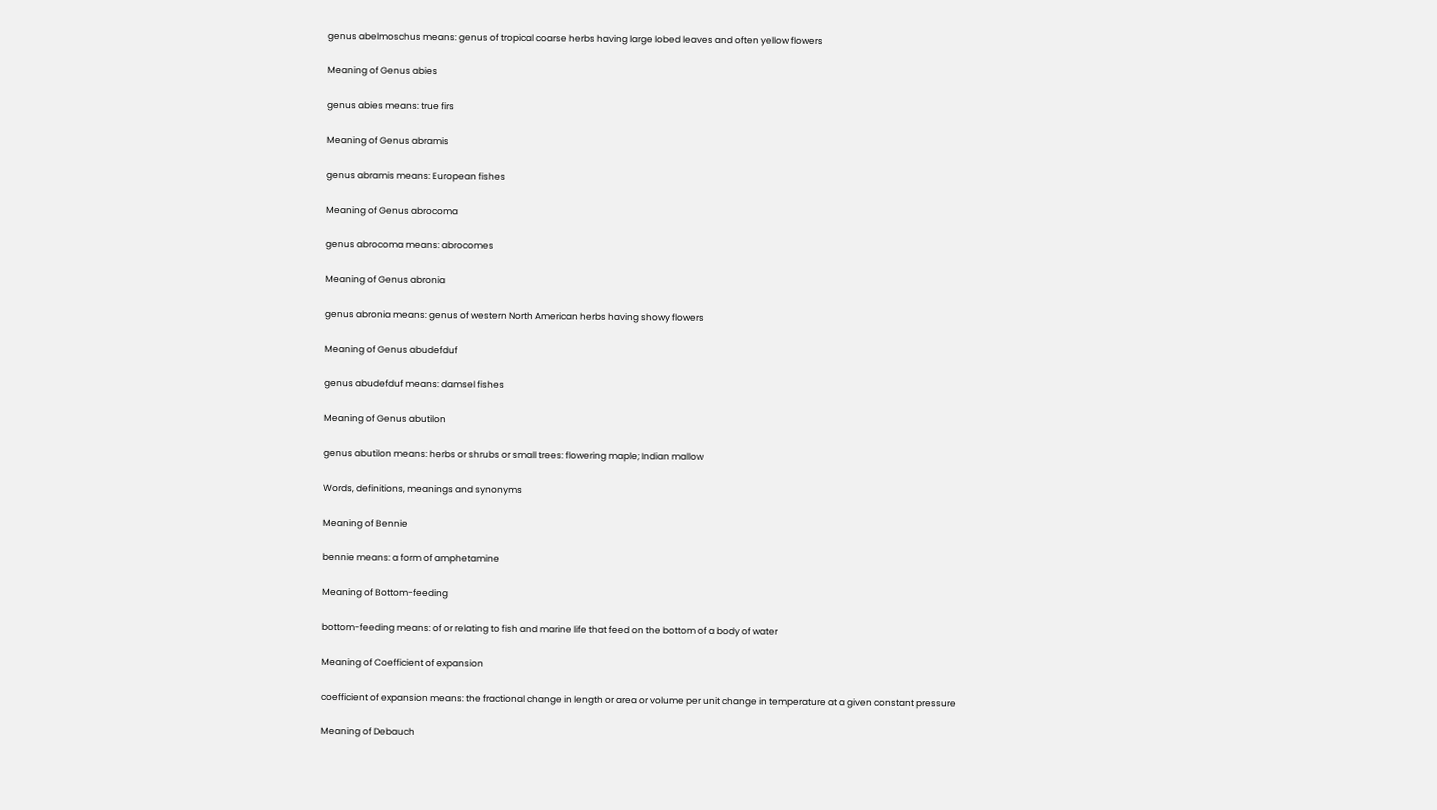genus abelmoschus means: genus of tropical coarse herbs having large lobed leaves and often yellow flowers

Meaning of Genus abies

genus abies means: true firs

Meaning of Genus abramis

genus abramis means: European fishes

Meaning of Genus abrocoma

genus abrocoma means: abrocomes

Meaning of Genus abronia

genus abronia means: genus of western North American herbs having showy flowers

Meaning of Genus abudefduf

genus abudefduf means: damsel fishes

Meaning of Genus abutilon

genus abutilon means: herbs or shrubs or small trees: flowering maple; Indian mallow

Words, definitions, meanings and synonyms

Meaning of Bennie

bennie means: a form of amphetamine

Meaning of Bottom-feeding

bottom-feeding means: of or relating to fish and marine life that feed on the bottom of a body of water

Meaning of Coefficient of expansion

coefficient of expansion means: the fractional change in length or area or volume per unit change in temperature at a given constant pressure

Meaning of Debauch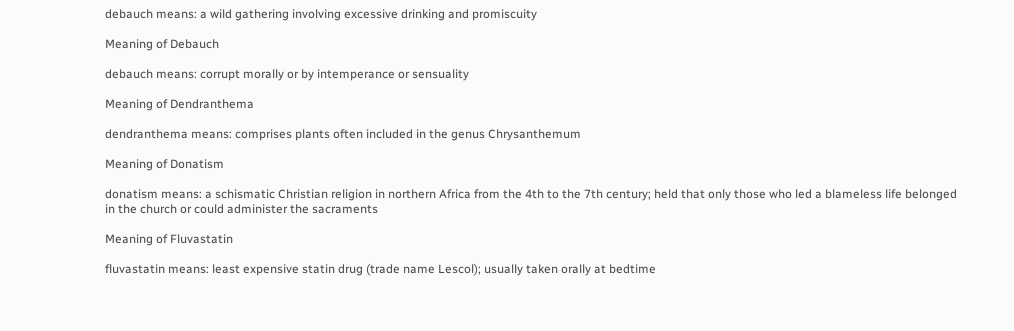debauch means: a wild gathering involving excessive drinking and promiscuity

Meaning of Debauch

debauch means: corrupt morally or by intemperance or sensuality

Meaning of Dendranthema

dendranthema means: comprises plants often included in the genus Chrysanthemum

Meaning of Donatism

donatism means: a schismatic Christian religion in northern Africa from the 4th to the 7th century; held that only those who led a blameless life belonged in the church or could administer the sacraments

Meaning of Fluvastatin

fluvastatin means: least expensive statin drug (trade name Lescol); usually taken orally at bedtime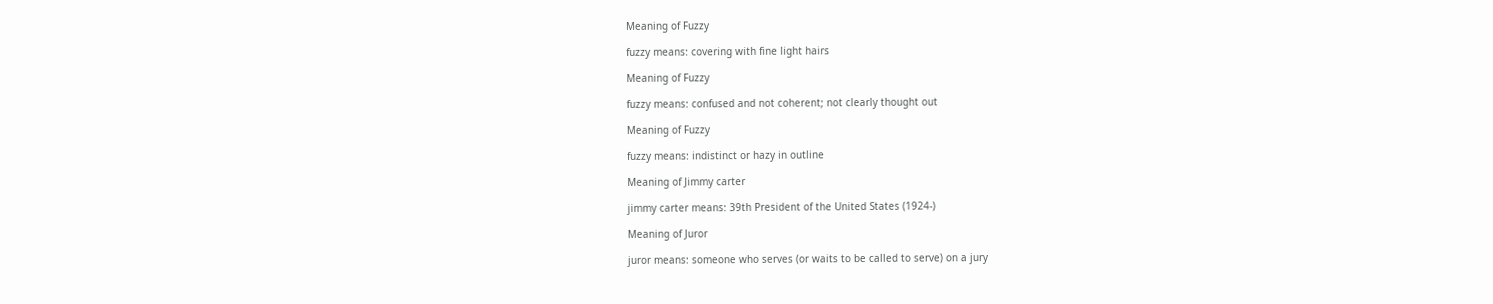Meaning of Fuzzy

fuzzy means: covering with fine light hairs

Meaning of Fuzzy

fuzzy means: confused and not coherent; not clearly thought out

Meaning of Fuzzy

fuzzy means: indistinct or hazy in outline

Meaning of Jimmy carter

jimmy carter means: 39th President of the United States (1924-)

Meaning of Juror

juror means: someone who serves (or waits to be called to serve) on a jury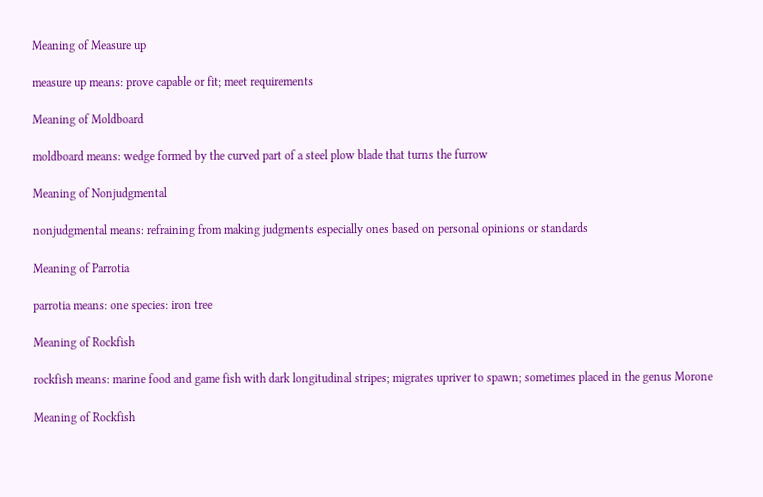Meaning of Measure up

measure up means: prove capable or fit; meet requirements

Meaning of Moldboard

moldboard means: wedge formed by the curved part of a steel plow blade that turns the furrow

Meaning of Nonjudgmental

nonjudgmental means: refraining from making judgments especially ones based on personal opinions or standards

Meaning of Parrotia

parrotia means: one species: iron tree

Meaning of Rockfish

rockfish means: marine food and game fish with dark longitudinal stripes; migrates upriver to spawn; sometimes placed in the genus Morone

Meaning of Rockfish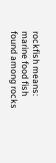rockfish means: marine food fish found among rocks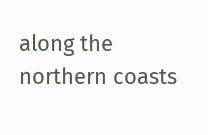along the northern coasts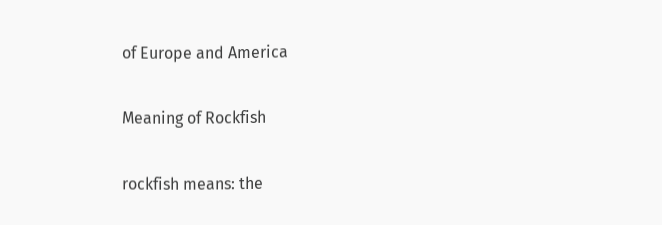of Europe and America

Meaning of Rockfish

rockfish means: the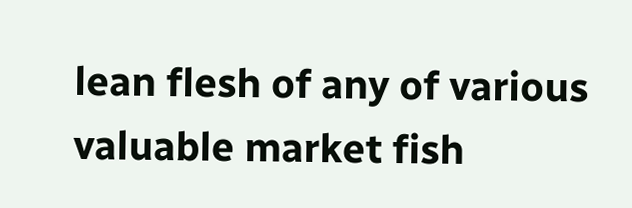lean flesh of any of various valuable market fish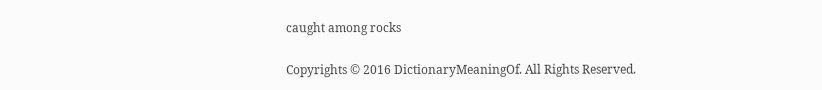caught among rocks

Copyrights © 2016 DictionaryMeaningOf. All Rights Reserved.